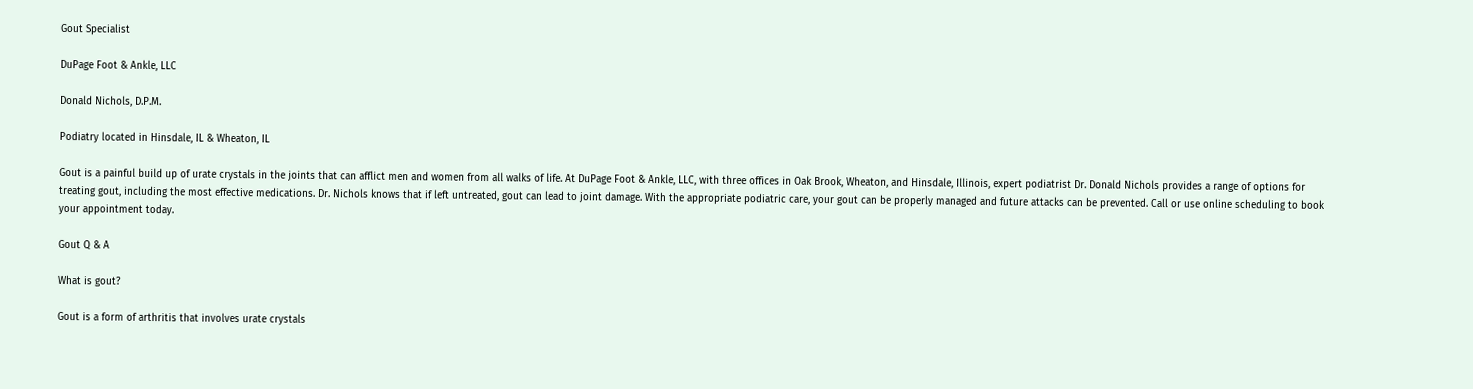Gout Specialist

DuPage Foot & Ankle, LLC

Donald Nichols, D.P.M.

Podiatry located in Hinsdale, IL & Wheaton, IL

Gout is a painful build up of urate crystals in the joints that can afflict men and women from all walks of life. At DuPage Foot & Ankle, LLC, with three offices in Oak Brook, Wheaton, and Hinsdale, Illinois, expert podiatrist Dr. Donald Nichols provides a range of options for treating gout, including the most effective medications. Dr. Nichols knows that if left untreated, gout can lead to joint damage. With the appropriate podiatric care, your gout can be properly managed and future attacks can be prevented. Call or use online scheduling to book your appointment today.

Gout Q & A

What is gout?

Gout is a form of arthritis that involves urate crystals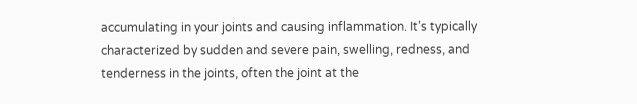accumulating in your joints and causing inflammation. It’s typically characterized by sudden and severe pain, swelling, redness, and tenderness in the joints, often the joint at the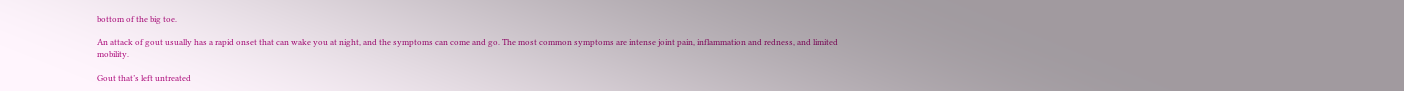bottom of the big toe.

An attack of gout usually has a rapid onset that can wake you at night, and the symptoms can come and go. The most common symptoms are intense joint pain, inflammation and redness, and limited mobility.

Gout that’s left untreated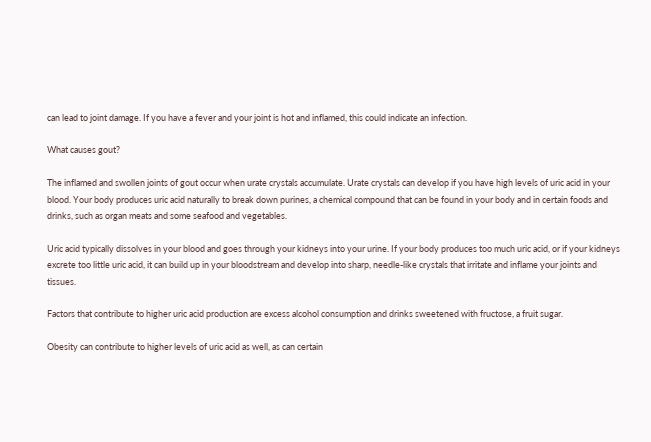can lead to joint damage. If you have a fever and your joint is hot and inflamed, this could indicate an infection.

What causes gout?

The inflamed and swollen joints of gout occur when urate crystals accumulate. Urate crystals can develop if you have high levels of uric acid in your blood. Your body produces uric acid naturally to break down purines, a chemical compound that can be found in your body and in certain foods and drinks, such as organ meats and some seafood and vegetables.

Uric acid typically dissolves in your blood and goes through your kidneys into your urine. If your body produces too much uric acid, or if your kidneys excrete too little uric acid, it can build up in your bloodstream and develop into sharp, needle-like crystals that irritate and inflame your joints and tissues.

Factors that contribute to higher uric acid production are excess alcohol consumption and drinks sweetened with fructose, a fruit sugar.

Obesity can contribute to higher levels of uric acid as well, as can certain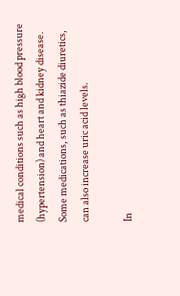medical conditions such as high blood pressure (hypertension) and heart and kidney disease. Some medications, such as thiazide diuretics, can also increase uric acid levels.

In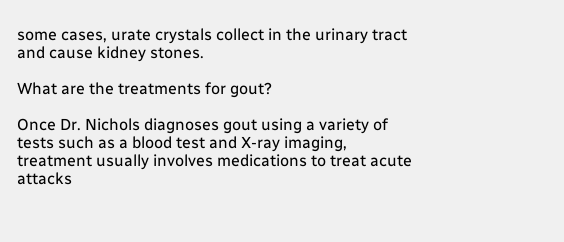some cases, urate crystals collect in the urinary tract and cause kidney stones.

What are the treatments for gout?

Once Dr. Nichols diagnoses gout using a variety of tests such as a blood test and X-ray imaging, treatment usually involves medications to treat acute attacks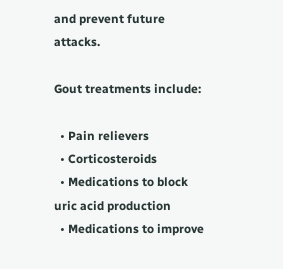and prevent future attacks.

Gout treatments include:

  • Pain relievers
  • Corticosteroids
  • Medications to block uric acid production
  • Medications to improve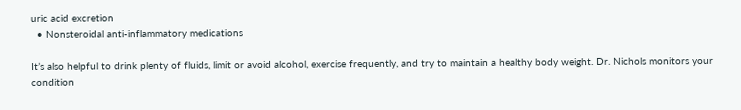uric acid excretion
  • Nonsteroidal anti-inflammatory medications

It’s also helpful to drink plenty of fluids, limit or avoid alcohol, exercise frequently, and try to maintain a healthy body weight. Dr. Nichols monitors your condition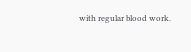with regular blood work.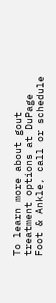To learn more about gout treatment options at DuPage Foot & Ankle, call or schedule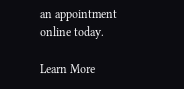an appointment online today.

Learn More